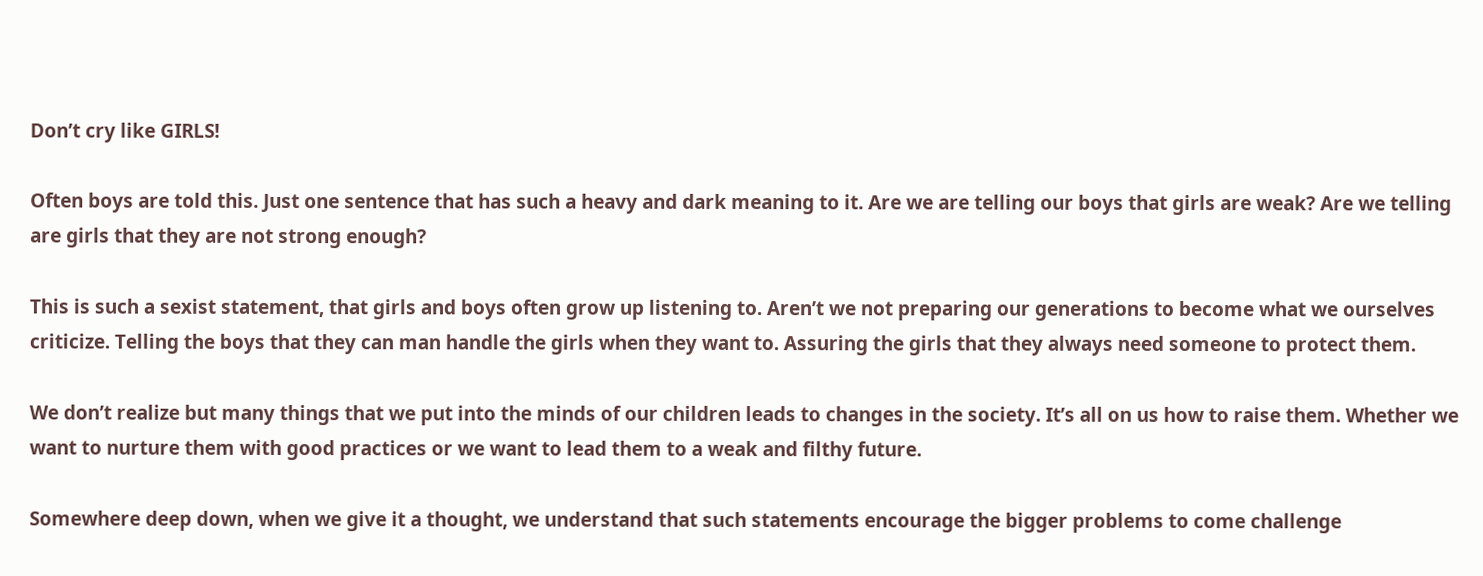Don’t cry like GIRLS!

Often boys are told this. Just one sentence that has such a heavy and dark meaning to it. Are we are telling our boys that girls are weak? Are we telling are girls that they are not strong enough?

This is such a sexist statement, that girls and boys often grow up listening to. Aren’t we not preparing our generations to become what we ourselves criticize. Telling the boys that they can man handle the girls when they want to. Assuring the girls that they always need someone to protect them.

We don’t realize but many things that we put into the minds of our children leads to changes in the society. It’s all on us how to raise them. Whether we want to nurture them with good practices or we want to lead them to a weak and filthy future.

Somewhere deep down, when we give it a thought, we understand that such statements encourage the bigger problems to come challenge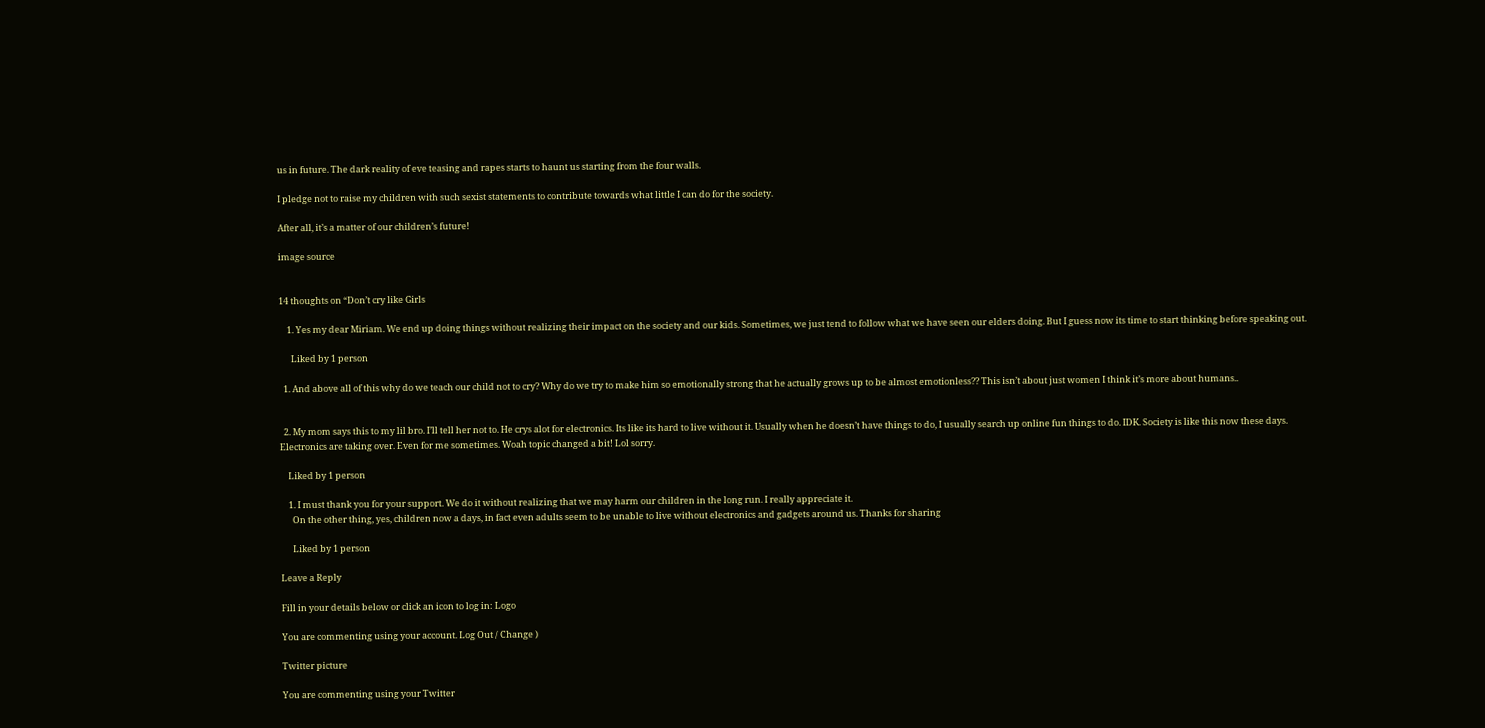us in future. The dark reality of eve teasing and rapes starts to haunt us starting from the four walls.

I pledge not to raise my children with such sexist statements to contribute towards what little I can do for the society.

After all, it’s a matter of our children’s future!

image source


14 thoughts on “Don’t cry like Girls

    1. Yes my dear Miriam. We end up doing things without realizing their impact on the society and our kids. Sometimes, we just tend to follow what we have seen our elders doing. But I guess now its time to start thinking before speaking out.

      Liked by 1 person

  1. And above all of this why do we teach our child not to cry? Why do we try to make him so emotionally strong that he actually grows up to be almost emotionless?? This isn’t about just women I think it’s more about humans..


  2. My mom says this to my lil bro. I’ll tell her not to. He crys alot for electronics. Its like its hard to live without it. Usually when he doesn’t have things to do, I usually search up online fun things to do. IDK. Society is like this now these days. Electronics are taking over. Even for me sometimes. Woah topic changed a bit! Lol sorry.

    Liked by 1 person

    1. I must thank you for your support. We do it without realizing that we may harm our children in the long run. I really appreciate it.
      On the other thing, yes, children now a days, in fact even adults seem to be unable to live without electronics and gadgets around us. Thanks for sharing

      Liked by 1 person

Leave a Reply

Fill in your details below or click an icon to log in: Logo

You are commenting using your account. Log Out / Change )

Twitter picture

You are commenting using your Twitter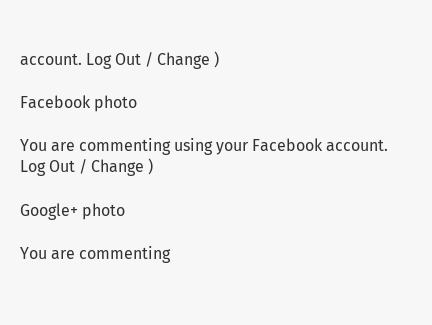account. Log Out / Change )

Facebook photo

You are commenting using your Facebook account. Log Out / Change )

Google+ photo

You are commenting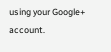using your Google+ account.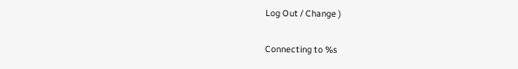Log Out / Change )

Connecting to %s